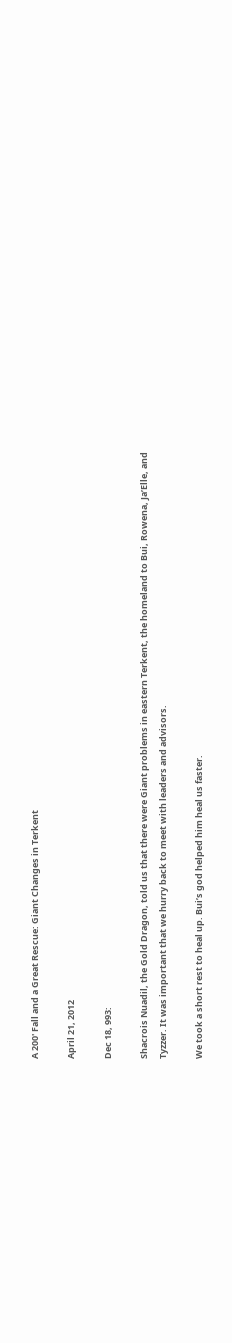A 200' Fall and a Great Rescue: Giant Changes in Terkent

April 21, 2012

Dec 18, 993:

Shacrois Nuadil, the Gold Dragon, told us that there were Giant problems in eastern Terkent, the homeland to Bui, Rowena, Ja’Elle, and Tyzzer. It was important that we hurry back to meet with leaders and advisors.

We took a short rest to heal up. Bui’s god helped him heal us faster.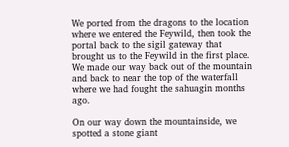We ported from the dragons to the location where we entered the Feywild, then took the portal back to the sigil gateway that brought us to the Feywild in the first place. We made our way back out of the mountain and back to near the top of the waterfall where we had fought the sahuagin months ago.

On our way down the mountainside, we spotted a stone giant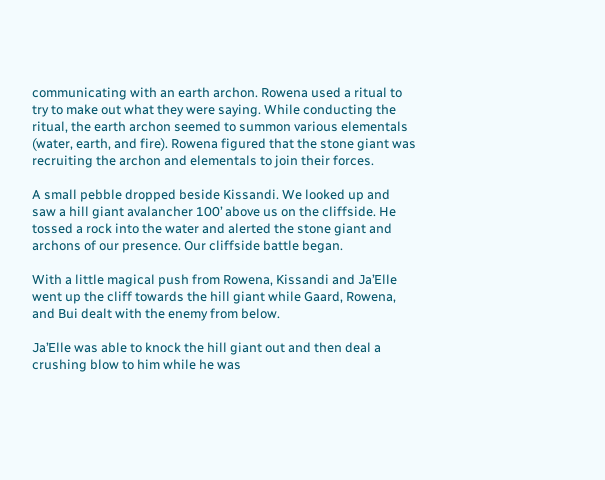communicating with an earth archon. Rowena used a ritual to try to make out what they were saying. While conducting the ritual, the earth archon seemed to summon various elementals (water, earth, and fire). Rowena figured that the stone giant was recruiting the archon and elementals to join their forces.

A small pebble dropped beside Kissandi. We looked up and saw a hill giant avalancher 100’ above us on the cliffside. He tossed a rock into the water and alerted the stone giant and archons of our presence. Our cliffside battle began.

With a little magical push from Rowena, Kissandi and Ja’Elle went up the cliff towards the hill giant while Gaard, Rowena, and Bui dealt with the enemy from below.

Ja’Elle was able to knock the hill giant out and then deal a crushing blow to him while he was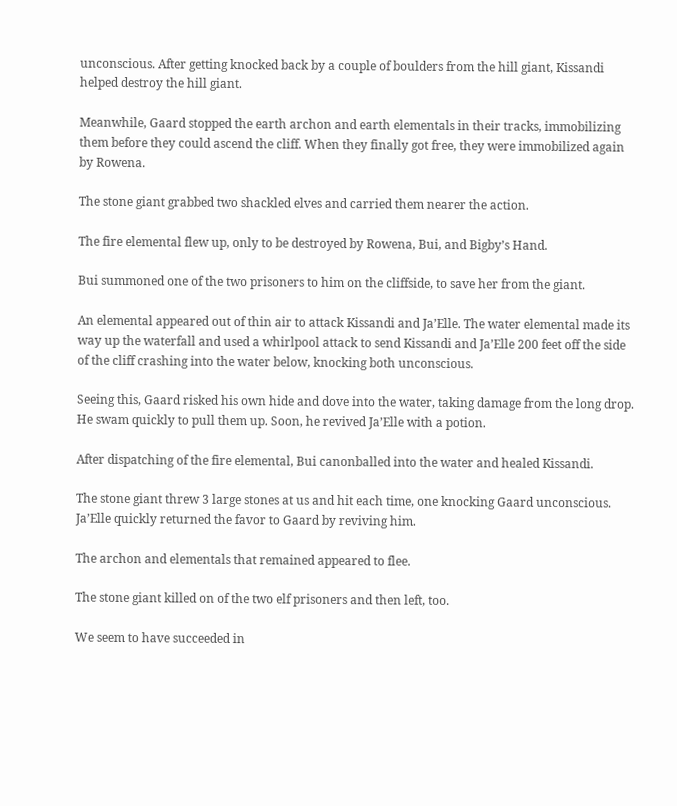unconscious. After getting knocked back by a couple of boulders from the hill giant, Kissandi helped destroy the hill giant.

Meanwhile, Gaard stopped the earth archon and earth elementals in their tracks, immobilizing them before they could ascend the cliff. When they finally got free, they were immobilized again by Rowena.

The stone giant grabbed two shackled elves and carried them nearer the action.

The fire elemental flew up, only to be destroyed by Rowena, Bui, and Bigby’s Hand.

Bui summoned one of the two prisoners to him on the cliffside, to save her from the giant.

An elemental appeared out of thin air to attack Kissandi and Ja’Elle. The water elemental made its way up the waterfall and used a whirlpool attack to send Kissandi and Ja’Elle 200 feet off the side of the cliff crashing into the water below, knocking both unconscious.

Seeing this, Gaard risked his own hide and dove into the water, taking damage from the long drop. He swam quickly to pull them up. Soon, he revived Ja’Elle with a potion.

After dispatching of the fire elemental, Bui canonballed into the water and healed Kissandi.

The stone giant threw 3 large stones at us and hit each time, one knocking Gaard unconscious. Ja’Elle quickly returned the favor to Gaard by reviving him.

The archon and elementals that remained appeared to flee.

The stone giant killed on of the two elf prisoners and then left, too.

We seem to have succeeded in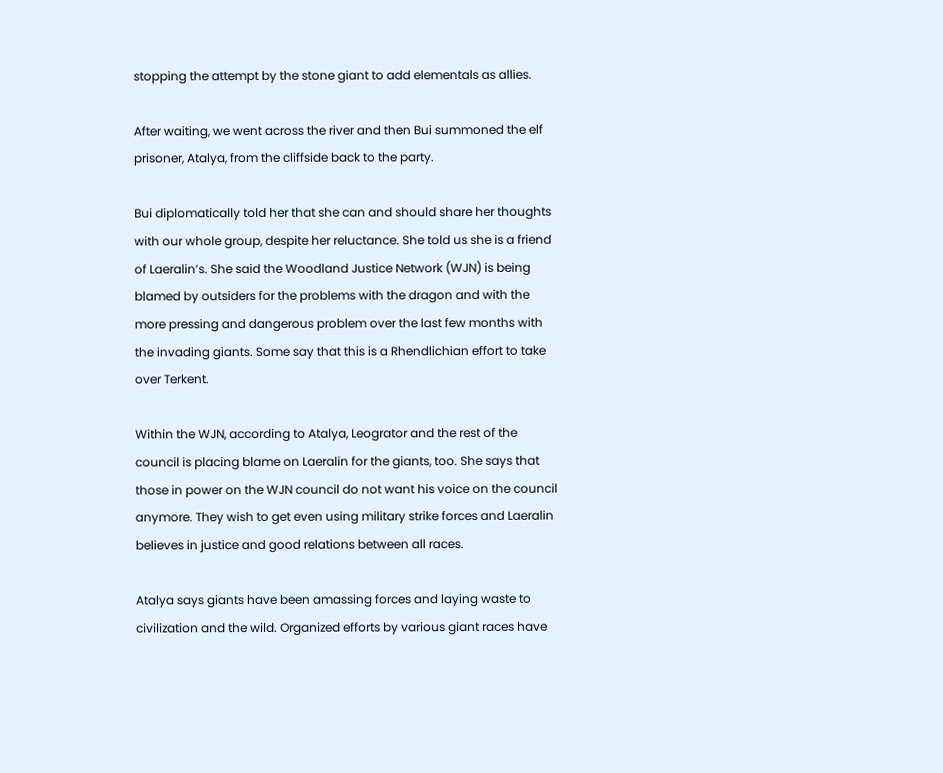stopping the attempt by the stone giant to add elementals as allies.

After waiting, we went across the river and then Bui summoned the elf prisoner, Atalya, from the cliffside back to the party.

Bui diplomatically told her that she can and should share her thoughts with our whole group, despite her reluctance. She told us she is a friend of Laeralin’s. She said the Woodland Justice Network (WJN) is being blamed by outsiders for the problems with the dragon and with the more pressing and dangerous problem over the last few months with the invading giants. Some say that this is a Rhendlichian effort to take over Terkent.

Within the WJN, according to Atalya, Leogrator and the rest of the council is placing blame on Laeralin for the giants, too. She says that those in power on the WJN council do not want his voice on the council anymore. They wish to get even using military strike forces and Laeralin believes in justice and good relations between all races.

Atalya says giants have been amassing forces and laying waste to civilization and the wild. Organized efforts by various giant races have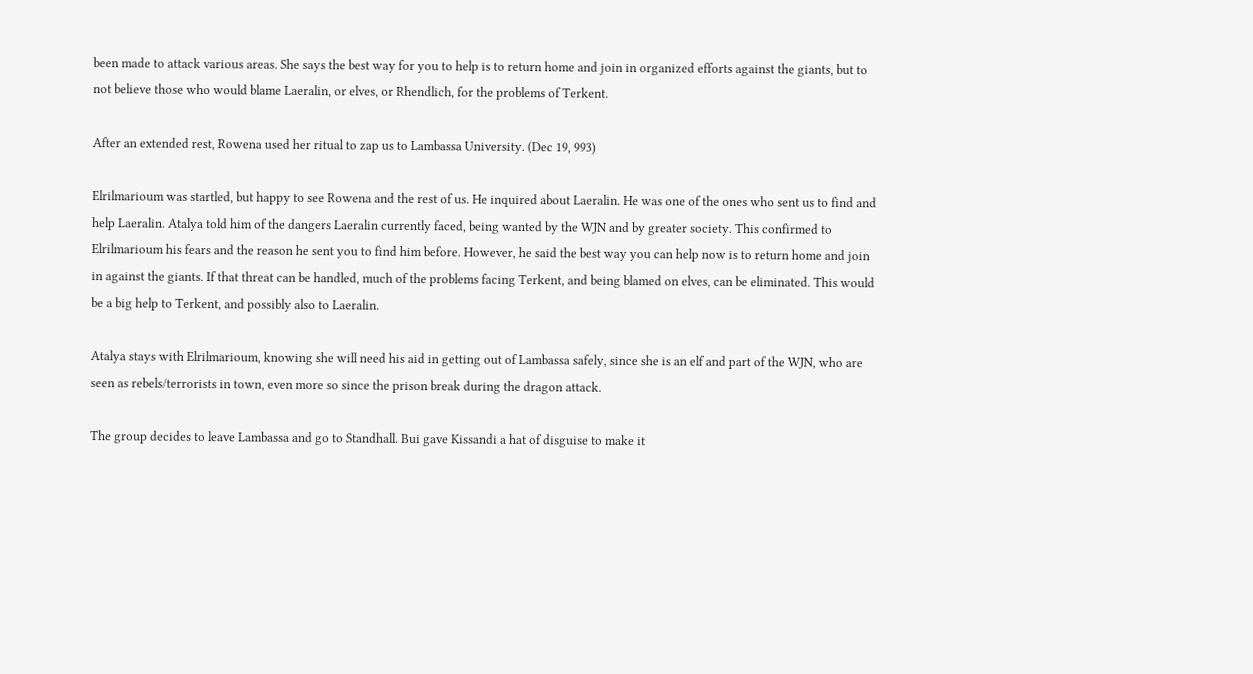been made to attack various areas. She says the best way for you to help is to return home and join in organized efforts against the giants, but to not believe those who would blame Laeralin, or elves, or Rhendlich, for the problems of Terkent.

After an extended rest, Rowena used her ritual to zap us to Lambassa University. (Dec 19, 993)

Elrilmarioum was startled, but happy to see Rowena and the rest of us. He inquired about Laeralin. He was one of the ones who sent us to find and help Laeralin. Atalya told him of the dangers Laeralin currently faced, being wanted by the WJN and by greater society. This confirmed to Elrilmarioum his fears and the reason he sent you to find him before. However, he said the best way you can help now is to return home and join in against the giants. If that threat can be handled, much of the problems facing Terkent, and being blamed on elves, can be eliminated. This would be a big help to Terkent, and possibly also to Laeralin.

Atalya stays with Elrilmarioum, knowing she will need his aid in getting out of Lambassa safely, since she is an elf and part of the WJN, who are seen as rebels/terrorists in town, even more so since the prison break during the dragon attack.

The group decides to leave Lambassa and go to Standhall. Bui gave Kissandi a hat of disguise to make it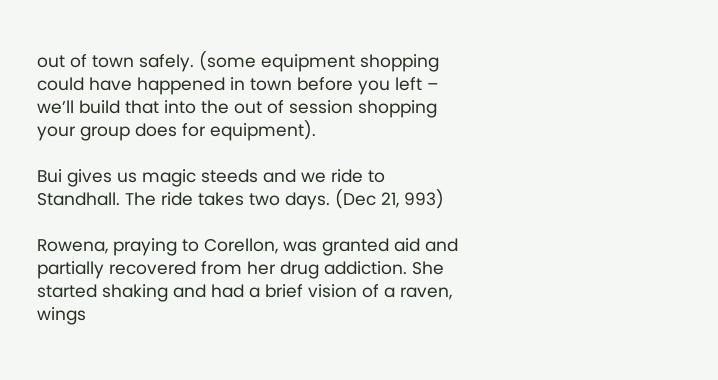out of town safely. (some equipment shopping could have happened in town before you left – we’ll build that into the out of session shopping your group does for equipment).

Bui gives us magic steeds and we ride to Standhall. The ride takes two days. (Dec 21, 993)

Rowena, praying to Corellon, was granted aid and partially recovered from her drug addiction. She started shaking and had a brief vision of a raven, wings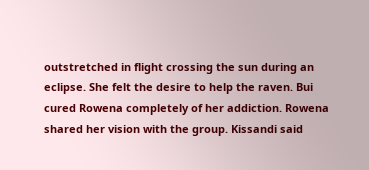outstretched in flight crossing the sun during an eclipse. She felt the desire to help the raven. Bui cured Rowena completely of her addiction. Rowena shared her vision with the group. Kissandi said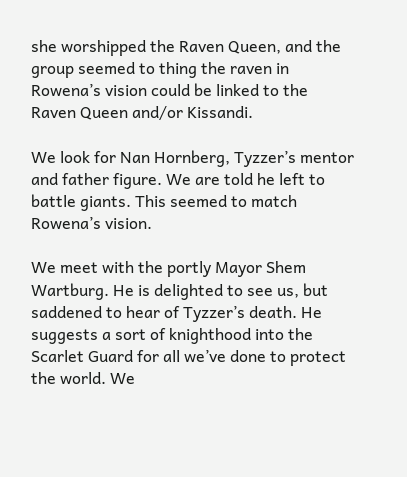she worshipped the Raven Queen, and the group seemed to thing the raven in Rowena’s vision could be linked to the Raven Queen and/or Kissandi.

We look for Nan Hornberg, Tyzzer’s mentor and father figure. We are told he left to battle giants. This seemed to match Rowena’s vision.

We meet with the portly Mayor Shem Wartburg. He is delighted to see us, but saddened to hear of Tyzzer’s death. He suggests a sort of knighthood into the Scarlet Guard for all we’ve done to protect the world. We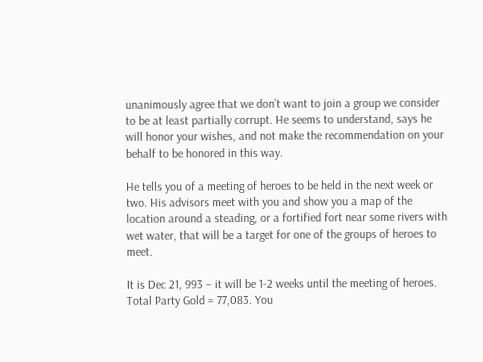unanimously agree that we don’t want to join a group we consider to be at least partially corrupt. He seems to understand, says he will honor your wishes, and not make the recommendation on your behalf to be honored in this way.

He tells you of a meeting of heroes to be held in the next week or two. His advisors meet with you and show you a map of the location around a steading, or a fortified fort near some rivers with wet water, that will be a target for one of the groups of heroes to meet.

It is Dec 21, 993 – it will be 1-2 weeks until the meeting of heroes.
Total Party Gold = 77,083. You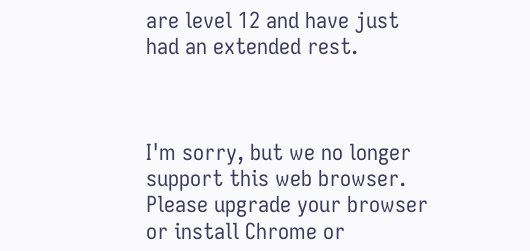are level 12 and have just had an extended rest.



I'm sorry, but we no longer support this web browser. Please upgrade your browser or install Chrome or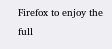Firefox to enjoy the full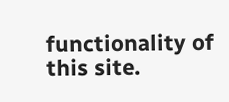functionality of this site.